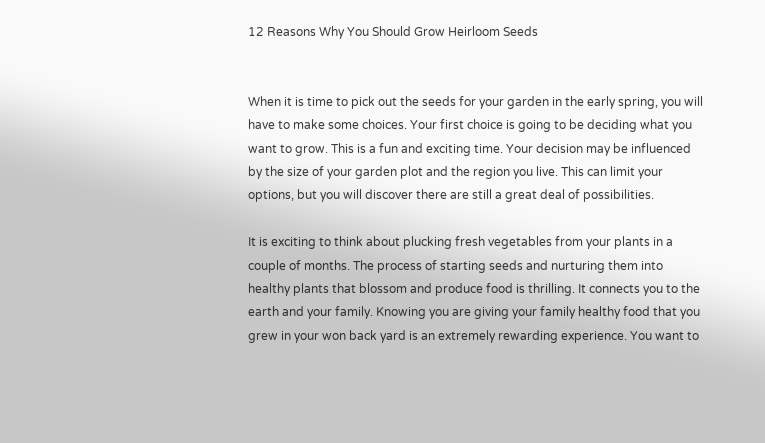12 Reasons Why You Should Grow Heirloom Seeds


When it is time to pick out the seeds for your garden in the early spring, you will have to make some choices. Your first choice is going to be deciding what you want to grow. This is a fun and exciting time. Your decision may be influenced by the size of your garden plot and the region you live. This can limit your options, but you will discover there are still a great deal of possibilities.

It is exciting to think about plucking fresh vegetables from your plants in a couple of months. The process of starting seeds and nurturing them into healthy plants that blossom and produce food is thrilling. It connects you to the earth and your family. Knowing you are giving your family healthy food that you grew in your won back yard is an extremely rewarding experience. You want to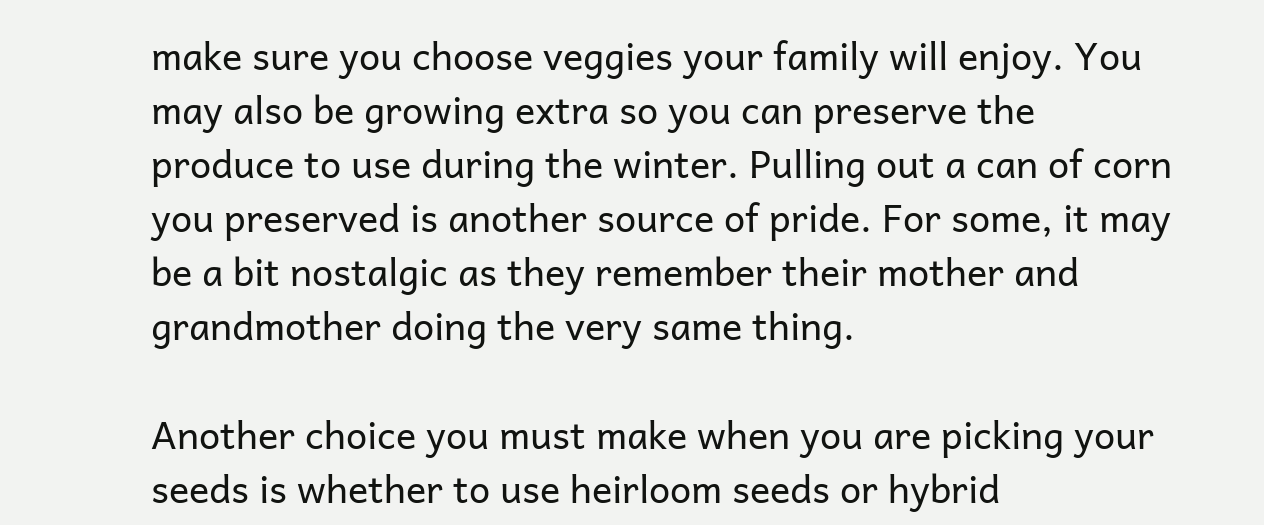make sure you choose veggies your family will enjoy. You may also be growing extra so you can preserve the produce to use during the winter. Pulling out a can of corn you preserved is another source of pride. For some, it may be a bit nostalgic as they remember their mother and grandmother doing the very same thing.

Another choice you must make when you are picking your seeds is whether to use heirloom seeds or hybrid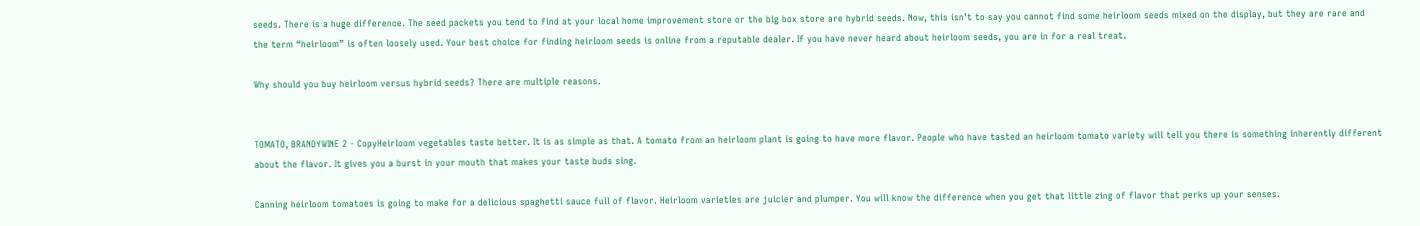seeds. There is a huge difference. The seed packets you tend to find at your local home improvement store or the big box store are hybrid seeds. Now, this isn’t to say you cannot find some heirloom seeds mixed on the display, but they are rare and the term “heirloom” is often loosely used. Your best choice for finding heirloom seeds is online from a reputable dealer. If you have never heard about heirloom seeds, you are in for a real treat.

Why should you buy heirloom versus hybrid seeds? There are multiple reasons.


TOMATO, BRANDYWINE 2 - CopyHeirloom vegetables taste better. It is as simple as that. A tomato from an heirloom plant is going to have more flavor. People who have tasted an heirloom tomato variety will tell you there is something inherently different about the flavor. It gives you a burst in your mouth that makes your taste buds sing.

Canning heirloom tomatoes is going to make for a delicious spaghetti sauce full of flavor. Heirloom varieties are juicier and plumper. You will know the difference when you get that little zing of flavor that perks up your senses.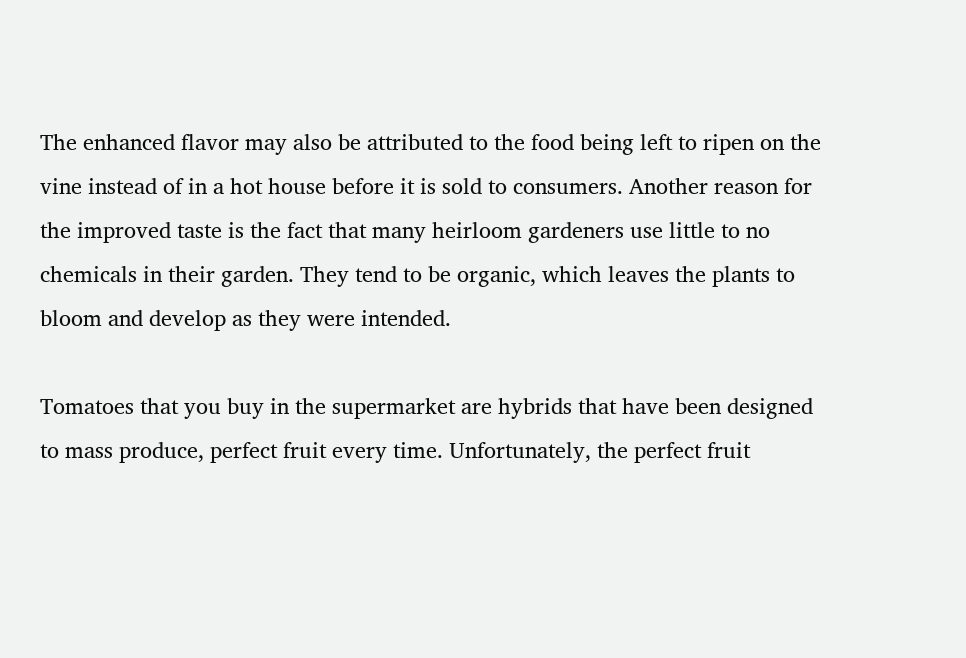The enhanced flavor may also be attributed to the food being left to ripen on the vine instead of in a hot house before it is sold to consumers. Another reason for the improved taste is the fact that many heirloom gardeners use little to no chemicals in their garden. They tend to be organic, which leaves the plants to bloom and develop as they were intended.

Tomatoes that you buy in the supermarket are hybrids that have been designed to mass produce, perfect fruit every time. Unfortunately, the perfect fruit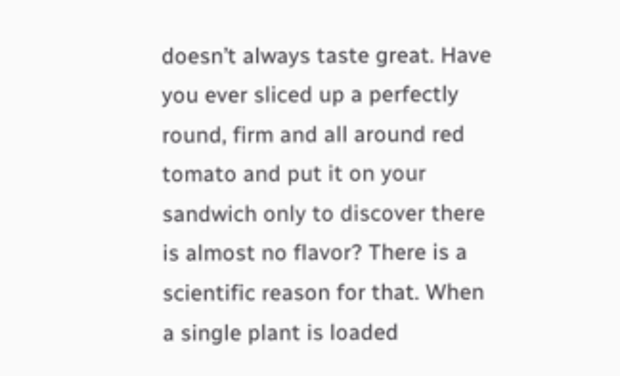doesn’t always taste great. Have you ever sliced up a perfectly round, firm and all around red tomato and put it on your sandwich only to discover there is almost no flavor? There is a scientific reason for that. When a single plant is loaded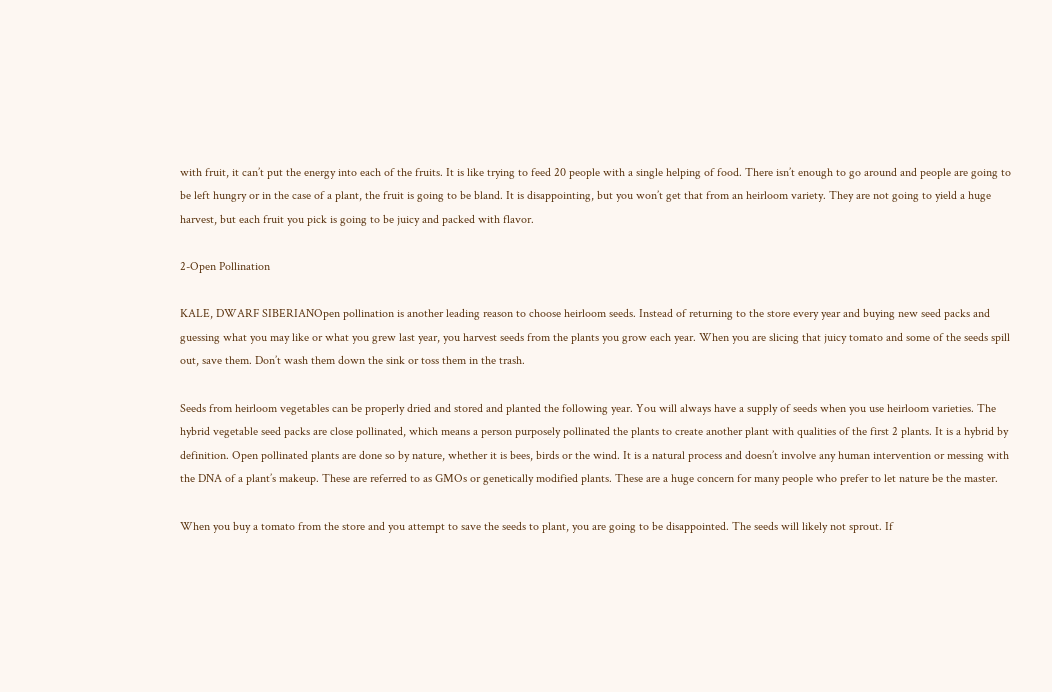with fruit, it can’t put the energy into each of the fruits. It is like trying to feed 20 people with a single helping of food. There isn’t enough to go around and people are going to be left hungry or in the case of a plant, the fruit is going to be bland. It is disappointing, but you won’t get that from an heirloom variety. They are not going to yield a huge harvest, but each fruit you pick is going to be juicy and packed with flavor.

2-Open Pollination

KALE, DWARF SIBERIANOpen pollination is another leading reason to choose heirloom seeds. Instead of returning to the store every year and buying new seed packs and guessing what you may like or what you grew last year, you harvest seeds from the plants you grow each year. When you are slicing that juicy tomato and some of the seeds spill out, save them. Don’t wash them down the sink or toss them in the trash.

Seeds from heirloom vegetables can be properly dried and stored and planted the following year. You will always have a supply of seeds when you use heirloom varieties. The hybrid vegetable seed packs are close pollinated, which means a person purposely pollinated the plants to create another plant with qualities of the first 2 plants. It is a hybrid by definition. Open pollinated plants are done so by nature, whether it is bees, birds or the wind. It is a natural process and doesn’t involve any human intervention or messing with the DNA of a plant’s makeup. These are referred to as GMOs or genetically modified plants. These are a huge concern for many people who prefer to let nature be the master.

When you buy a tomato from the store and you attempt to save the seeds to plant, you are going to be disappointed. The seeds will likely not sprout. If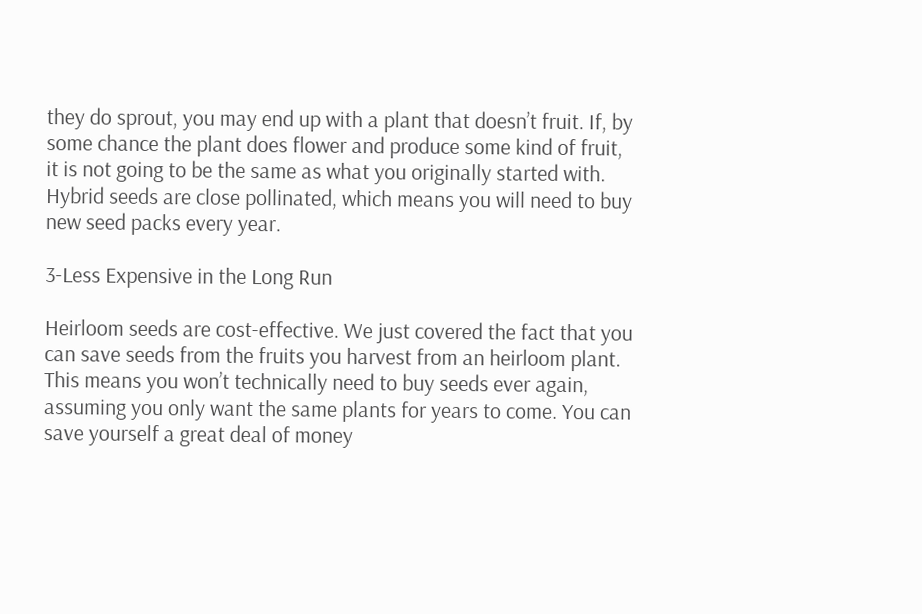they do sprout, you may end up with a plant that doesn’t fruit. If, by some chance the plant does flower and produce some kind of fruit, it is not going to be the same as what you originally started with. Hybrid seeds are close pollinated, which means you will need to buy new seed packs every year.

3-Less Expensive in the Long Run

Heirloom seeds are cost-effective. We just covered the fact that you can save seeds from the fruits you harvest from an heirloom plant. This means you won’t technically need to buy seeds ever again, assuming you only want the same plants for years to come. You can save yourself a great deal of money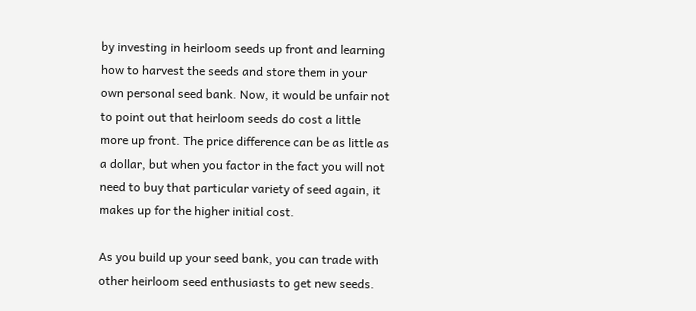by investing in heirloom seeds up front and learning how to harvest the seeds and store them in your own personal seed bank. Now, it would be unfair not to point out that heirloom seeds do cost a little more up front. The price difference can be as little as a dollar, but when you factor in the fact you will not need to buy that particular variety of seed again, it makes up for the higher initial cost.

As you build up your seed bank, you can trade with other heirloom seed enthusiasts to get new seeds.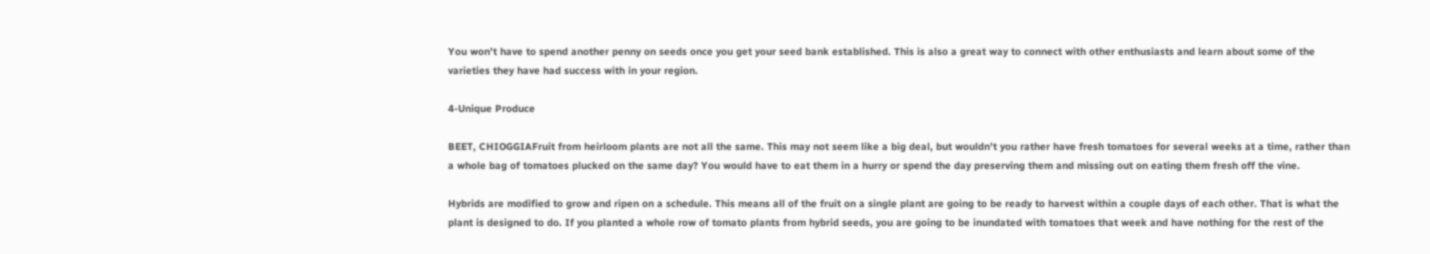You won’t have to spend another penny on seeds once you get your seed bank established. This is also a great way to connect with other enthusiasts and learn about some of the varieties they have had success with in your region.

4-Unique Produce

BEET, CHIOGGIAFruit from heirloom plants are not all the same. This may not seem like a big deal, but wouldn’t you rather have fresh tomatoes for several weeks at a time, rather than a whole bag of tomatoes plucked on the same day? You would have to eat them in a hurry or spend the day preserving them and missing out on eating them fresh off the vine.

Hybrids are modified to grow and ripen on a schedule. This means all of the fruit on a single plant are going to be ready to harvest within a couple days of each other. That is what the plant is designed to do. If you planted a whole row of tomato plants from hybrid seeds, you are going to be inundated with tomatoes that week and have nothing for the rest of the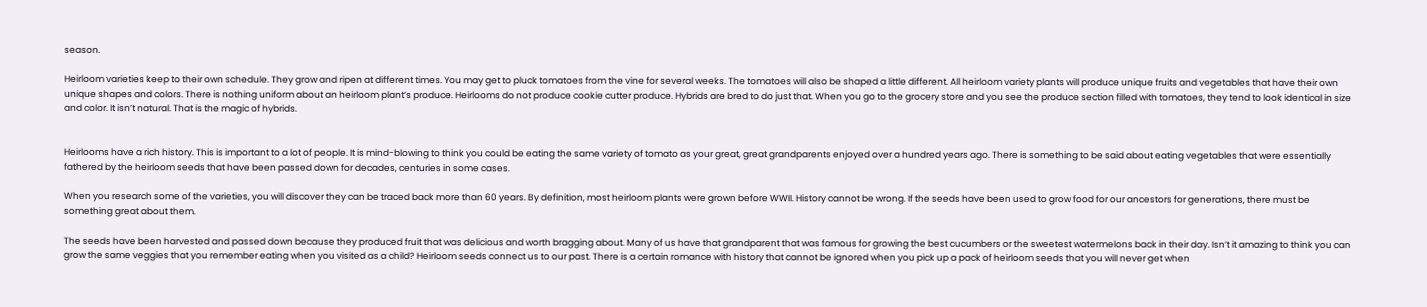season.

Heirloom varieties keep to their own schedule. They grow and ripen at different times. You may get to pluck tomatoes from the vine for several weeks. The tomatoes will also be shaped a little different. All heirloom variety plants will produce unique fruits and vegetables that have their own unique shapes and colors. There is nothing uniform about an heirloom plant’s produce. Heirlooms do not produce cookie cutter produce. Hybrids are bred to do just that. When you go to the grocery store and you see the produce section filled with tomatoes, they tend to look identical in size and color. It isn’t natural. That is the magic of hybrids.


Heirlooms have a rich history. This is important to a lot of people. It is mind-blowing to think you could be eating the same variety of tomato as your great, great grandparents enjoyed over a hundred years ago. There is something to be said about eating vegetables that were essentially fathered by the heirloom seeds that have been passed down for decades, centuries in some cases.

When you research some of the varieties, you will discover they can be traced back more than 60 years. By definition, most heirloom plants were grown before WWII. History cannot be wrong. If the seeds have been used to grow food for our ancestors for generations, there must be something great about them.

The seeds have been harvested and passed down because they produced fruit that was delicious and worth bragging about. Many of us have that grandparent that was famous for growing the best cucumbers or the sweetest watermelons back in their day. Isn’t it amazing to think you can grow the same veggies that you remember eating when you visited as a child? Heirloom seeds connect us to our past. There is a certain romance with history that cannot be ignored when you pick up a pack of heirloom seeds that you will never get when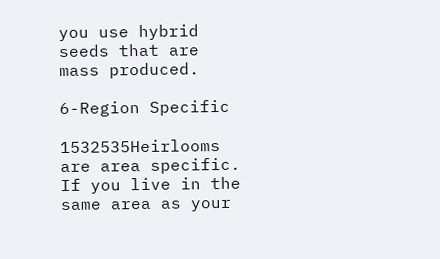you use hybrid seeds that are mass produced.

6-Region Specific

1532535Heirlooms are area specific. If you live in the same area as your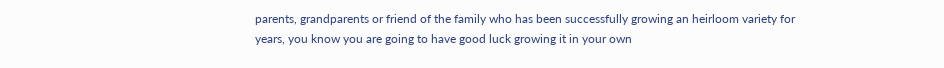parents, grandparents or friend of the family who has been successfully growing an heirloom variety for years, you know you are going to have good luck growing it in your own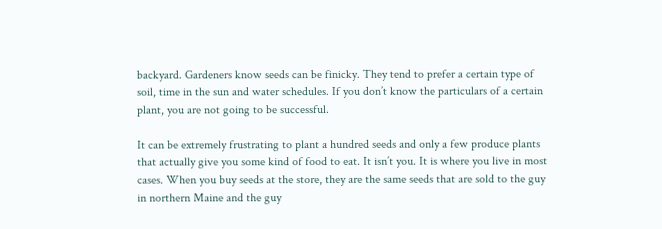backyard. Gardeners know seeds can be finicky. They tend to prefer a certain type of soil, time in the sun and water schedules. If you don’t know the particulars of a certain plant, you are not going to be successful.

It can be extremely frustrating to plant a hundred seeds and only a few produce plants that actually give you some kind of food to eat. It isn’t you. It is where you live in most cases. When you buy seeds at the store, they are the same seeds that are sold to the guy in northern Maine and the guy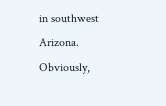in southwest Arizona. Obviously,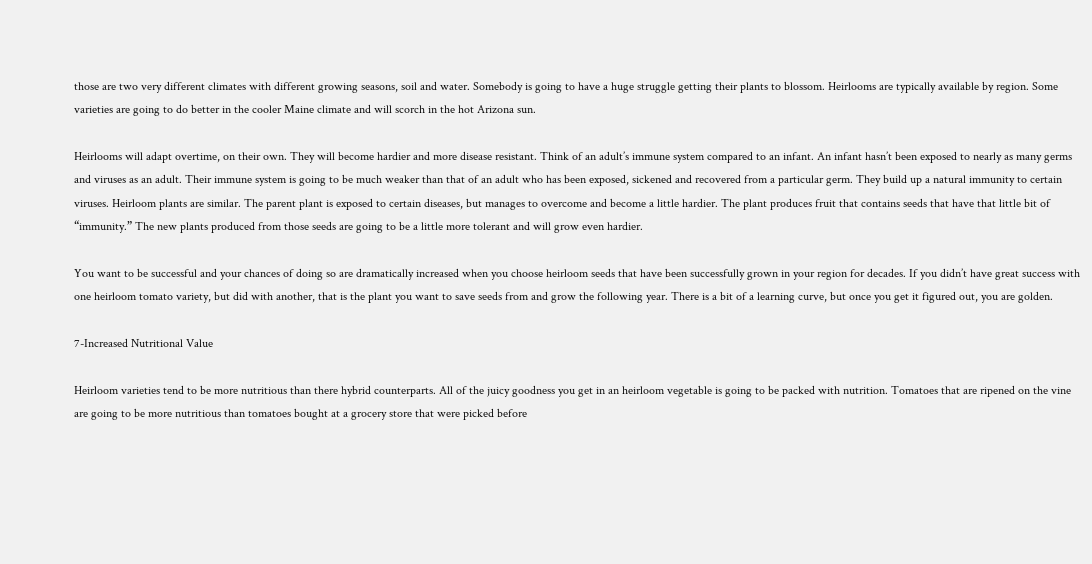those are two very different climates with different growing seasons, soil and water. Somebody is going to have a huge struggle getting their plants to blossom. Heirlooms are typically available by region. Some varieties are going to do better in the cooler Maine climate and will scorch in the hot Arizona sun.

Heirlooms will adapt overtime, on their own. They will become hardier and more disease resistant. Think of an adult’s immune system compared to an infant. An infant hasn’t been exposed to nearly as many germs and viruses as an adult. Their immune system is going to be much weaker than that of an adult who has been exposed, sickened and recovered from a particular germ. They build up a natural immunity to certain viruses. Heirloom plants are similar. The parent plant is exposed to certain diseases, but manages to overcome and become a little hardier. The plant produces fruit that contains seeds that have that little bit of “immunity.” The new plants produced from those seeds are going to be a little more tolerant and will grow even hardier.

You want to be successful and your chances of doing so are dramatically increased when you choose heirloom seeds that have been successfully grown in your region for decades. If you didn’t have great success with one heirloom tomato variety, but did with another, that is the plant you want to save seeds from and grow the following year. There is a bit of a learning curve, but once you get it figured out, you are golden.

7-Increased Nutritional Value

Heirloom varieties tend to be more nutritious than there hybrid counterparts. All of the juicy goodness you get in an heirloom vegetable is going to be packed with nutrition. Tomatoes that are ripened on the vine are going to be more nutritious than tomatoes bought at a grocery store that were picked before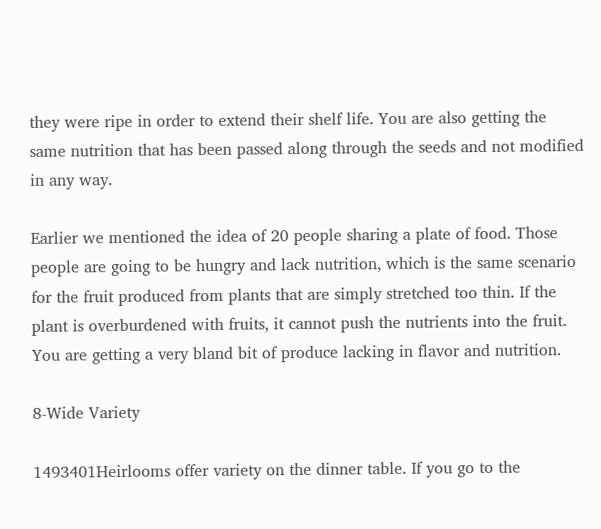they were ripe in order to extend their shelf life. You are also getting the same nutrition that has been passed along through the seeds and not modified in any way.

Earlier we mentioned the idea of 20 people sharing a plate of food. Those people are going to be hungry and lack nutrition, which is the same scenario for the fruit produced from plants that are simply stretched too thin. If the plant is overburdened with fruits, it cannot push the nutrients into the fruit. You are getting a very bland bit of produce lacking in flavor and nutrition.

8-Wide Variety

1493401Heirlooms offer variety on the dinner table. If you go to the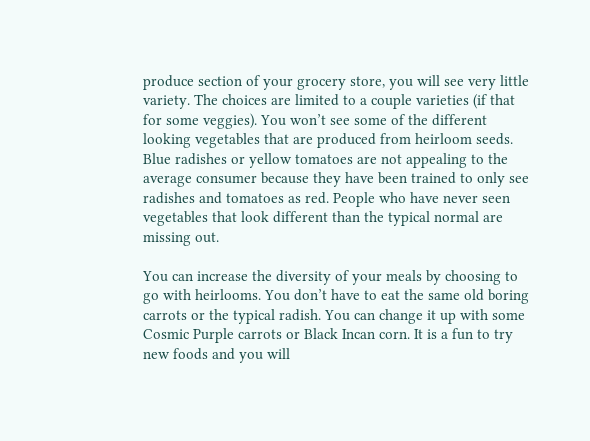produce section of your grocery store, you will see very little variety. The choices are limited to a couple varieties (if that for some veggies). You won’t see some of the different looking vegetables that are produced from heirloom seeds. Blue radishes or yellow tomatoes are not appealing to the average consumer because they have been trained to only see radishes and tomatoes as red. People who have never seen vegetables that look different than the typical normal are missing out.

You can increase the diversity of your meals by choosing to go with heirlooms. You don’t have to eat the same old boring carrots or the typical radish. You can change it up with some Cosmic Purple carrots or Black Incan corn. It is a fun to try new foods and you will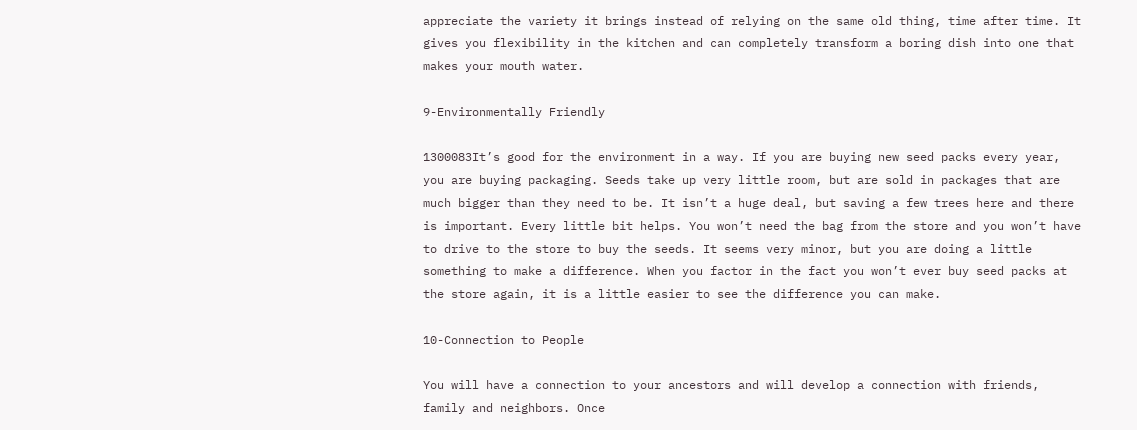appreciate the variety it brings instead of relying on the same old thing, time after time. It gives you flexibility in the kitchen and can completely transform a boring dish into one that makes your mouth water.

9-Environmentally Friendly

1300083It’s good for the environment in a way. If you are buying new seed packs every year, you are buying packaging. Seeds take up very little room, but are sold in packages that are much bigger than they need to be. It isn’t a huge deal, but saving a few trees here and there is important. Every little bit helps. You won’t need the bag from the store and you won’t have to drive to the store to buy the seeds. It seems very minor, but you are doing a little something to make a difference. When you factor in the fact you won’t ever buy seed packs at the store again, it is a little easier to see the difference you can make.

10-Connection to People

You will have a connection to your ancestors and will develop a connection with friends, family and neighbors. Once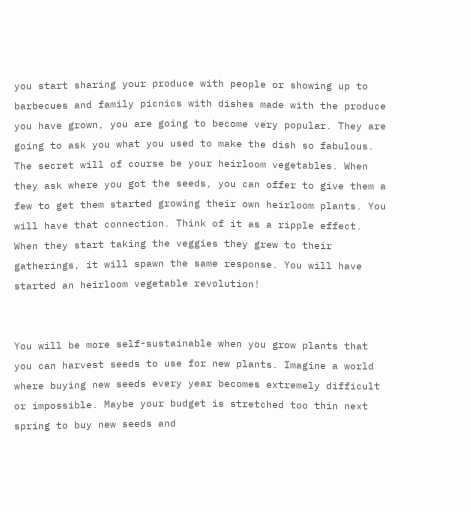you start sharing your produce with people or showing up to barbecues and family picnics with dishes made with the produce you have grown, you are going to become very popular. They are going to ask you what you used to make the dish so fabulous. The secret will of course be your heirloom vegetables. When they ask where you got the seeds, you can offer to give them a few to get them started growing their own heirloom plants. You will have that connection. Think of it as a ripple effect. When they start taking the veggies they grew to their gatherings, it will spawn the same response. You will have started an heirloom vegetable revolution!


You will be more self-sustainable when you grow plants that you can harvest seeds to use for new plants. Imagine a world where buying new seeds every year becomes extremely difficult or impossible. Maybe your budget is stretched too thin next spring to buy new seeds and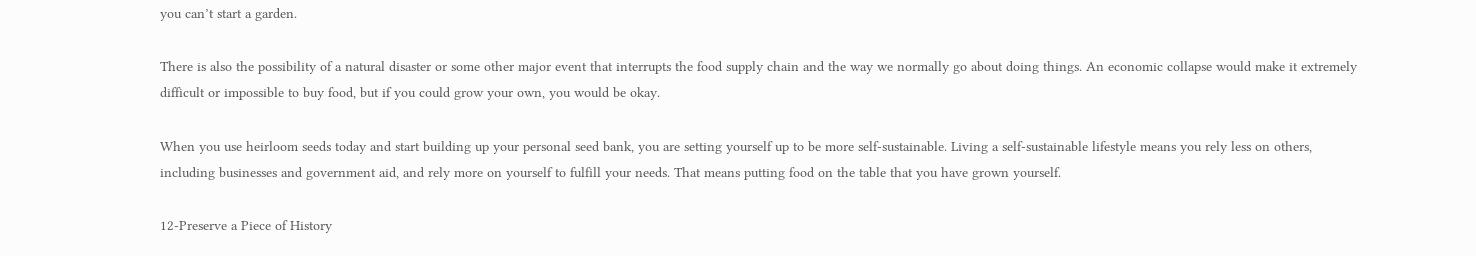you can’t start a garden.

There is also the possibility of a natural disaster or some other major event that interrupts the food supply chain and the way we normally go about doing things. An economic collapse would make it extremely difficult or impossible to buy food, but if you could grow your own, you would be okay.

When you use heirloom seeds today and start building up your personal seed bank, you are setting yourself up to be more self-sustainable. Living a self-sustainable lifestyle means you rely less on others, including businesses and government aid, and rely more on yourself to fulfill your needs. That means putting food on the table that you have grown yourself.

12-Preserve a Piece of History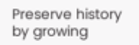Preserve history by growing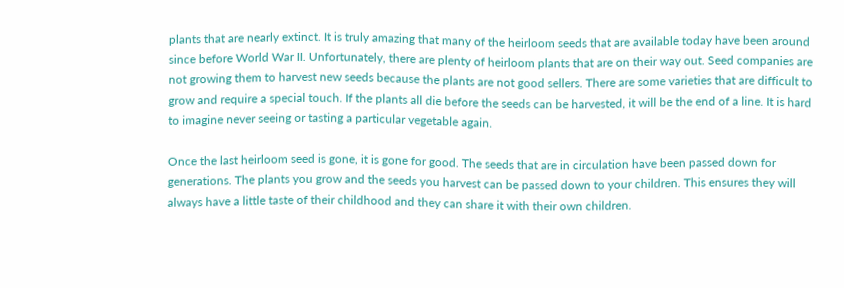plants that are nearly extinct. It is truly amazing that many of the heirloom seeds that are available today have been around since before World War II. Unfortunately, there are plenty of heirloom plants that are on their way out. Seed companies are not growing them to harvest new seeds because the plants are not good sellers. There are some varieties that are difficult to grow and require a special touch. If the plants all die before the seeds can be harvested, it will be the end of a line. It is hard to imagine never seeing or tasting a particular vegetable again.

Once the last heirloom seed is gone, it is gone for good. The seeds that are in circulation have been passed down for generations. The plants you grow and the seeds you harvest can be passed down to your children. This ensures they will always have a little taste of their childhood and they can share it with their own children.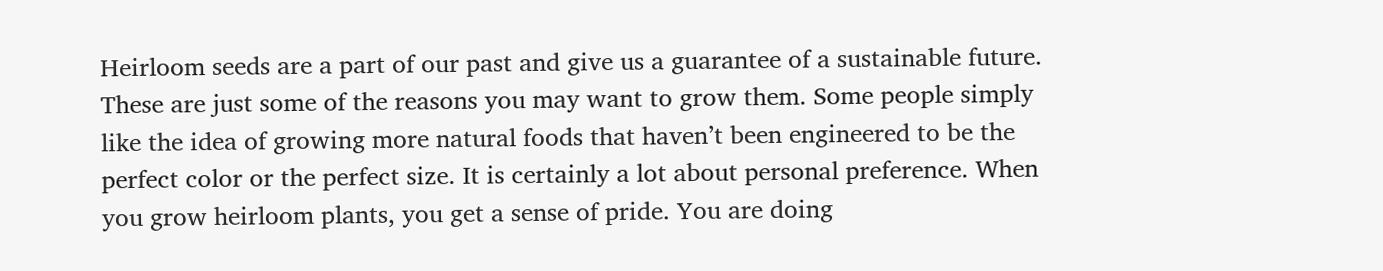Heirloom seeds are a part of our past and give us a guarantee of a sustainable future. These are just some of the reasons you may want to grow them. Some people simply like the idea of growing more natural foods that haven’t been engineered to be the perfect color or the perfect size. It is certainly a lot about personal preference. When you grow heirloom plants, you get a sense of pride. You are doing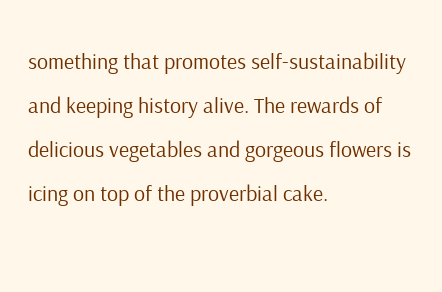something that promotes self-sustainability and keeping history alive. The rewards of delicious vegetables and gorgeous flowers is icing on top of the proverbial cake.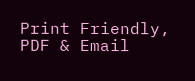Print Friendly, PDF & Email